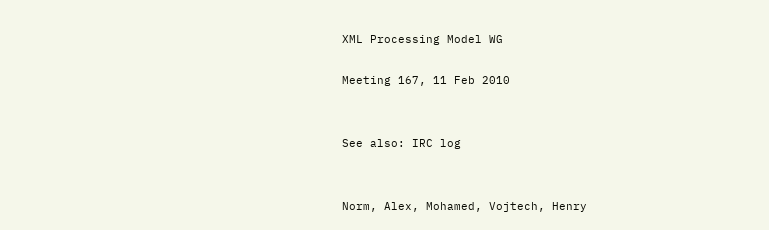XML Processing Model WG

Meeting 167, 11 Feb 2010


See also: IRC log


Norm, Alex, Mohamed, Vojtech, Henry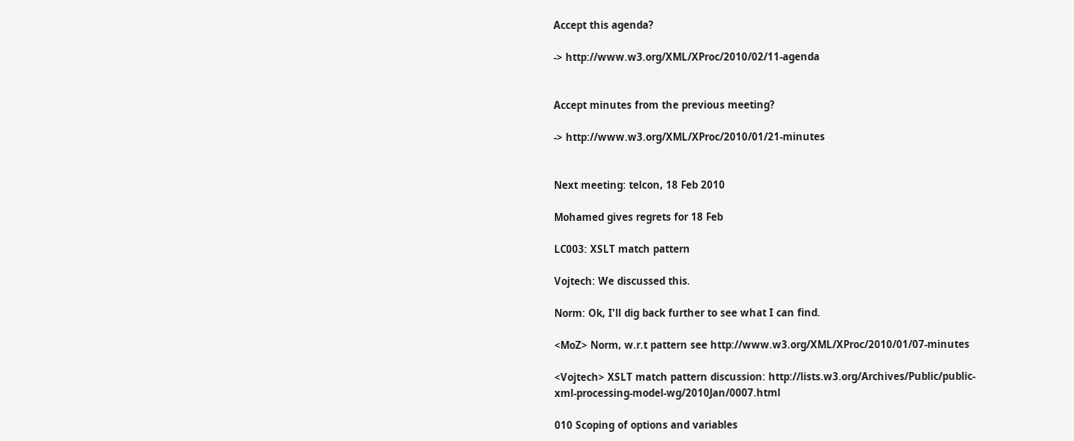Accept this agenda?

-> http://www.w3.org/XML/XProc/2010/02/11-agenda


Accept minutes from the previous meeting?

-> http://www.w3.org/XML/XProc/2010/01/21-minutes


Next meeting: telcon, 18 Feb 2010

Mohamed gives regrets for 18 Feb

LC003: XSLT match pattern

Vojtech: We discussed this.

Norm: Ok, I'll dig back further to see what I can find.

<MoZ> Norm, w.r.t pattern see http://www.w3.org/XML/XProc/2010/01/07-minutes

<Vojtech> XSLT match pattern discussion: http://lists.w3.org/Archives/Public/public-xml-processing-model-wg/2010Jan/0007.html

010 Scoping of options and variables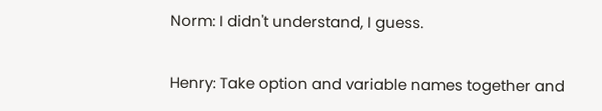Norm: I didn't understand, I guess.

Henry: Take option and variable names together and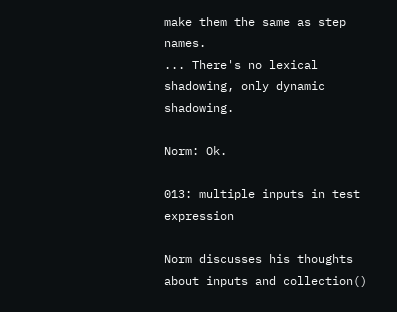make them the same as step names.
... There's no lexical shadowing, only dynamic shadowing.

Norm: Ok.

013: multiple inputs in test expression

Norm discusses his thoughts about inputs and collection()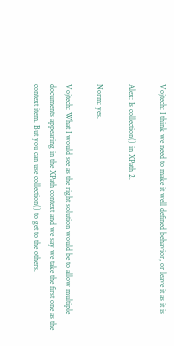Vojtech: I think we need to make it well defined behavior, or leave it as it is

Alex: Is collection() in XPath 2.

Norm: yes.

Vojtech: What I would see as the right solution would be to allow multiple documents appearing in the XPath context and we say we take the first one as the context item. But you can use collection() to get to the others.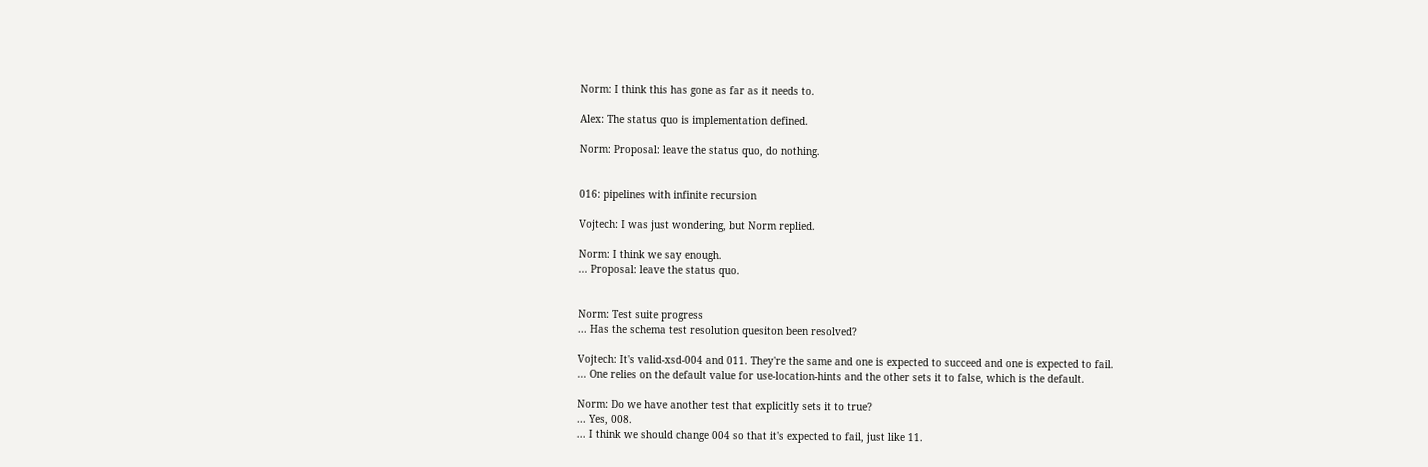Norm: I think this has gone as far as it needs to.

Alex: The status quo is implementation defined.

Norm: Proposal: leave the status quo, do nothing.


016: pipelines with infinite recursion

Vojtech: I was just wondering, but Norm replied.

Norm: I think we say enough.
... Proposal: leave the status quo.


Norm: Test suite progress
... Has the schema test resolution quesiton been resolved?

Vojtech: It's valid-xsd-004 and 011. They're the same and one is expected to succeed and one is expected to fail.
... One relies on the default value for use-location-hints and the other sets it to false, which is the default.

Norm: Do we have another test that explicitly sets it to true?
... Yes, 008.
... I think we should change 004 so that it's expected to fail, just like 11.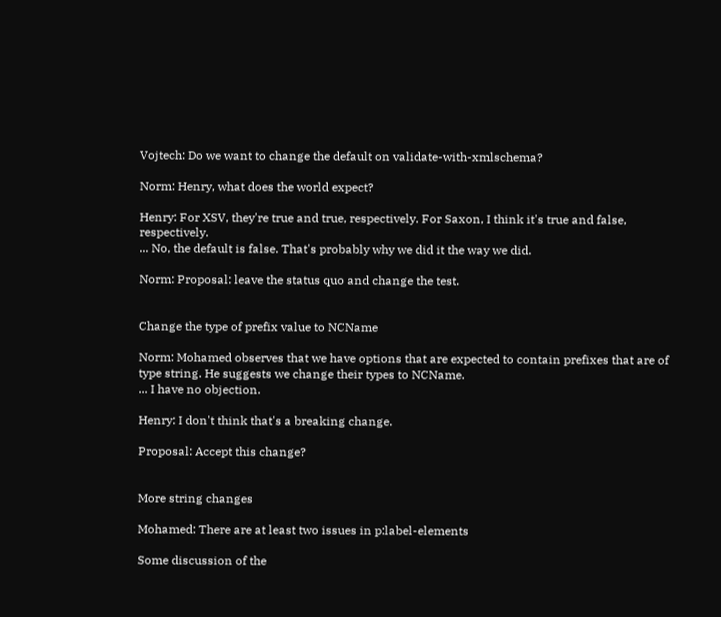Vojtech: Do we want to change the default on validate-with-xmlschema?

Norm: Henry, what does the world expect?

Henry: For XSV, they're true and true, respectively. For Saxon, I think it's true and false, respectively.
... No, the default is false. That's probably why we did it the way we did.

Norm: Proposal: leave the status quo and change the test.


Change the type of prefix value to NCName

Norm: Mohamed observes that we have options that are expected to contain prefixes that are of type string. He suggests we change their types to NCName.
... I have no objection.

Henry: I don't think that's a breaking change.

Proposal: Accept this change?


More string changes

Mohamed: There are at least two issues in p:label-elements

Some discussion of the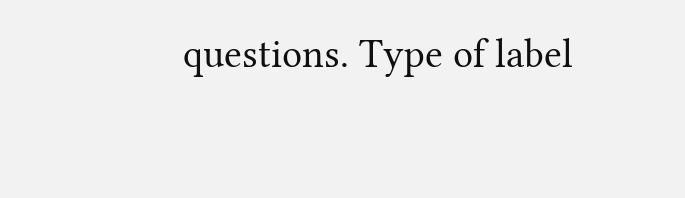questions. Type of label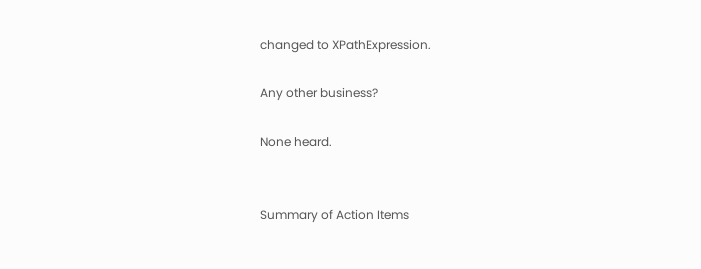changed to XPathExpression.

Any other business?

None heard.


Summary of Action Items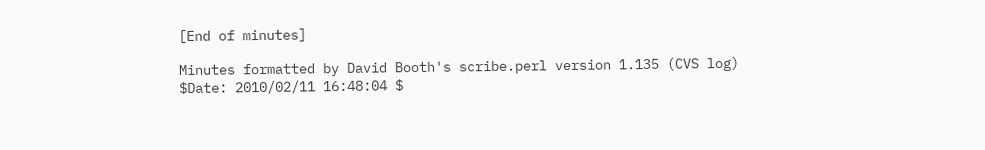[End of minutes]

Minutes formatted by David Booth's scribe.perl version 1.135 (CVS log)
$Date: 2010/02/11 16:48:04 $